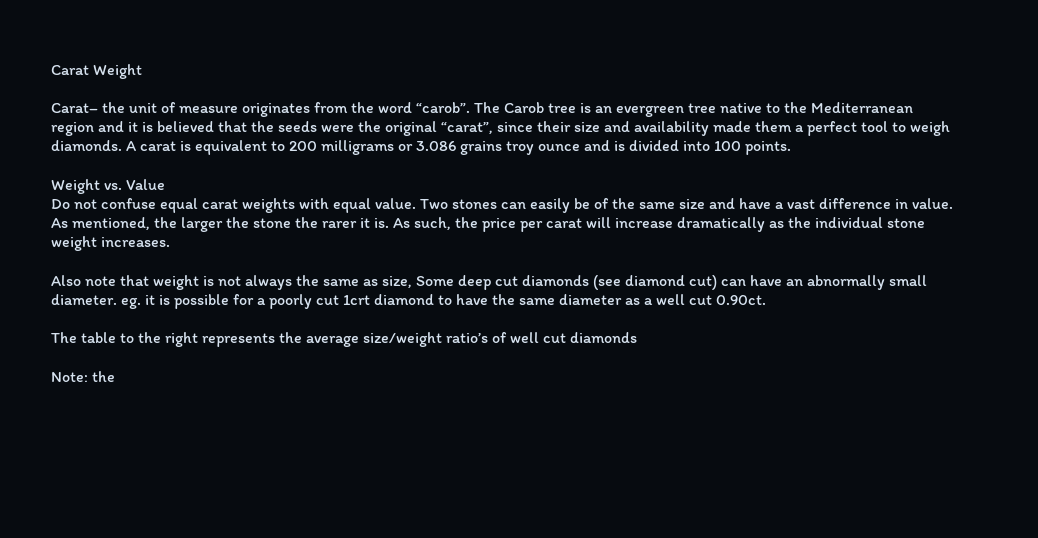Carat Weight

Carat– the unit of measure originates from the word “carob”. The Carob tree is an evergreen tree native to the Mediterranean region and it is believed that the seeds were the original “carat”, since their size and availability made them a perfect tool to weigh diamonds. A carat is equivalent to 200 milligrams or 3.086 grains troy ounce and is divided into 100 points.

Weight vs. Value
Do not confuse equal carat weights with equal value. Two stones can easily be of the same size and have a vast difference in value. As mentioned, the larger the stone the rarer it is. As such, the price per carat will increase dramatically as the individual stone weight increases.

Also note that weight is not always the same as size, Some deep cut diamonds (see diamond cut) can have an abnormally small diameter. eg. it is possible for a poorly cut 1crt diamond to have the same diameter as a well cut 0.90ct.

The table to the right represents the average size/weight ratio’s of well cut diamonds

Note: the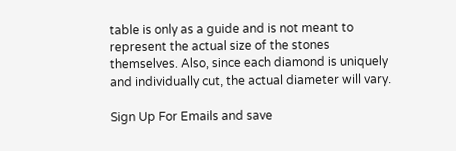table is only as a guide and is not meant to represent the actual size of the stones themselves. Also, since each diamond is uniquely and individually cut, the actual diameter will vary.

Sign Up For Emails and save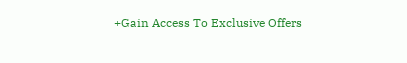+Gain Access To Exclusive Offers